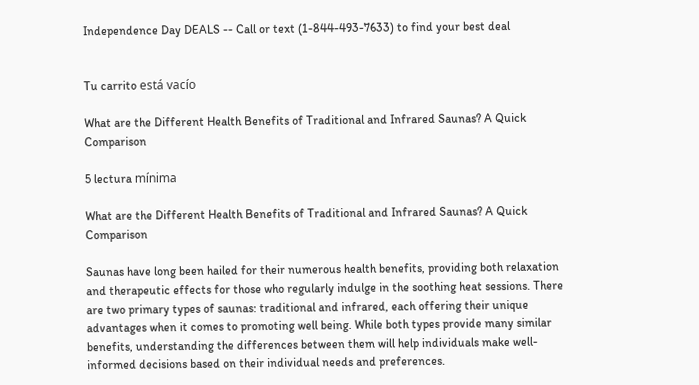Independence Day DEALS -- Call or text (1-844-493-7633) to find your best deal


Tu carrito está vacío

What are the Different Health Benefits of Traditional and Infrared Saunas? A Quick Comparison

5 lectura mínima

What are the Different Health Benefits of Traditional and Infrared Saunas? A Quick Comparison

Saunas have long been hailed for their numerous health benefits, providing both relaxation and therapeutic effects for those who regularly indulge in the soothing heat sessions. There are two primary types of saunas: traditional and infrared, each offering their unique advantages when it comes to promoting well being. While both types provide many similar benefits, understanding the differences between them will help individuals make well-informed decisions based on their individual needs and preferences.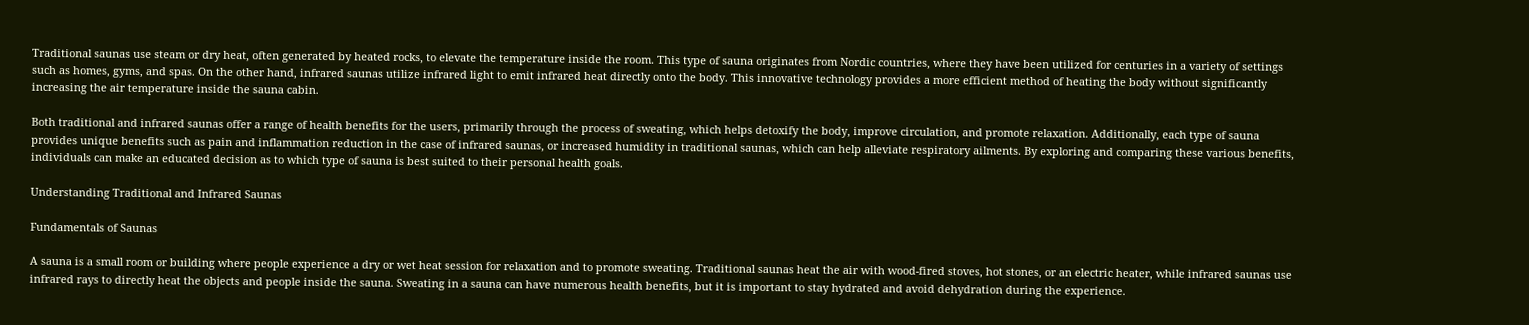Traditional saunas use steam or dry heat, often generated by heated rocks, to elevate the temperature inside the room. This type of sauna originates from Nordic countries, where they have been utilized for centuries in a variety of settings such as homes, gyms, and spas. On the other hand, infrared saunas utilize infrared light to emit infrared heat directly onto the body. This innovative technology provides a more efficient method of heating the body without significantly increasing the air temperature inside the sauna cabin.

Both traditional and infrared saunas offer a range of health benefits for the users, primarily through the process of sweating, which helps detoxify the body, improve circulation, and promote relaxation. Additionally, each type of sauna provides unique benefits such as pain and inflammation reduction in the case of infrared saunas, or increased humidity in traditional saunas, which can help alleviate respiratory ailments. By exploring and comparing these various benefits, individuals can make an educated decision as to which type of sauna is best suited to their personal health goals.

Understanding Traditional and Infrared Saunas

Fundamentals of Saunas

A sauna is a small room or building where people experience a dry or wet heat session for relaxation and to promote sweating. Traditional saunas heat the air with wood-fired stoves, hot stones, or an electric heater, while infrared saunas use infrared rays to directly heat the objects and people inside the sauna. Sweating in a sauna can have numerous health benefits, but it is important to stay hydrated and avoid dehydration during the experience.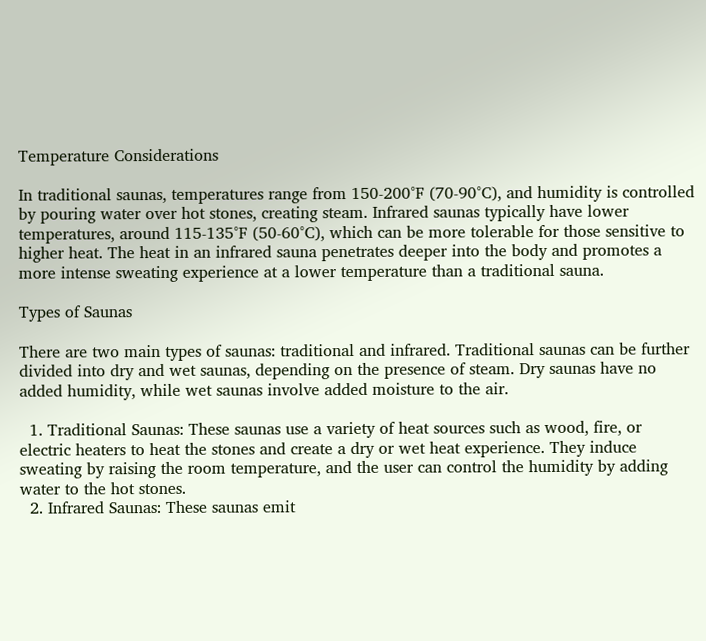Temperature Considerations

In traditional saunas, temperatures range from 150-200°F (70-90°C), and humidity is controlled by pouring water over hot stones, creating steam. Infrared saunas typically have lower temperatures, around 115-135°F (50-60°C), which can be more tolerable for those sensitive to higher heat. The heat in an infrared sauna penetrates deeper into the body and promotes a more intense sweating experience at a lower temperature than a traditional sauna.

Types of Saunas

There are two main types of saunas: traditional and infrared. Traditional saunas can be further divided into dry and wet saunas, depending on the presence of steam. Dry saunas have no added humidity, while wet saunas involve added moisture to the air.

  1. Traditional Saunas: These saunas use a variety of heat sources such as wood, fire, or electric heaters to heat the stones and create a dry or wet heat experience. They induce sweating by raising the room temperature, and the user can control the humidity by adding water to the hot stones.
  2. Infrared Saunas: These saunas emit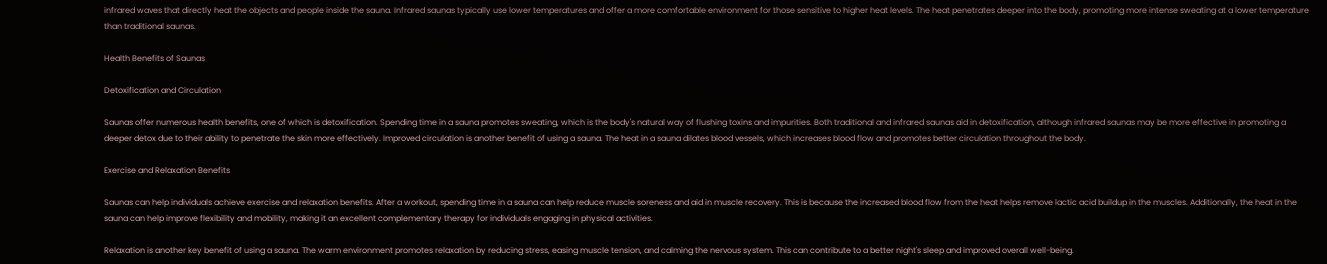infrared waves that directly heat the objects and people inside the sauna. Infrared saunas typically use lower temperatures and offer a more comfortable environment for those sensitive to higher heat levels. The heat penetrates deeper into the body, promoting more intense sweating at a lower temperature than traditional saunas.

Health Benefits of Saunas

Detoxification and Circulation

Saunas offer numerous health benefits, one of which is detoxification. Spending time in a sauna promotes sweating, which is the body's natural way of flushing toxins and impurities. Both traditional and infrared saunas aid in detoxification, although infrared saunas may be more effective in promoting a deeper detox due to their ability to penetrate the skin more effectively. Improved circulation is another benefit of using a sauna. The heat in a sauna dilates blood vessels, which increases blood flow and promotes better circulation throughout the body.

Exercise and Relaxation Benefits

Saunas can help individuals achieve exercise and relaxation benefits. After a workout, spending time in a sauna can help reduce muscle soreness and aid in muscle recovery. This is because the increased blood flow from the heat helps remove lactic acid buildup in the muscles. Additionally, the heat in the sauna can help improve flexibility and mobility, making it an excellent complementary therapy for individuals engaging in physical activities.

Relaxation is another key benefit of using a sauna. The warm environment promotes relaxation by reducing stress, easing muscle tension, and calming the nervous system. This can contribute to a better night's sleep and improved overall well-being.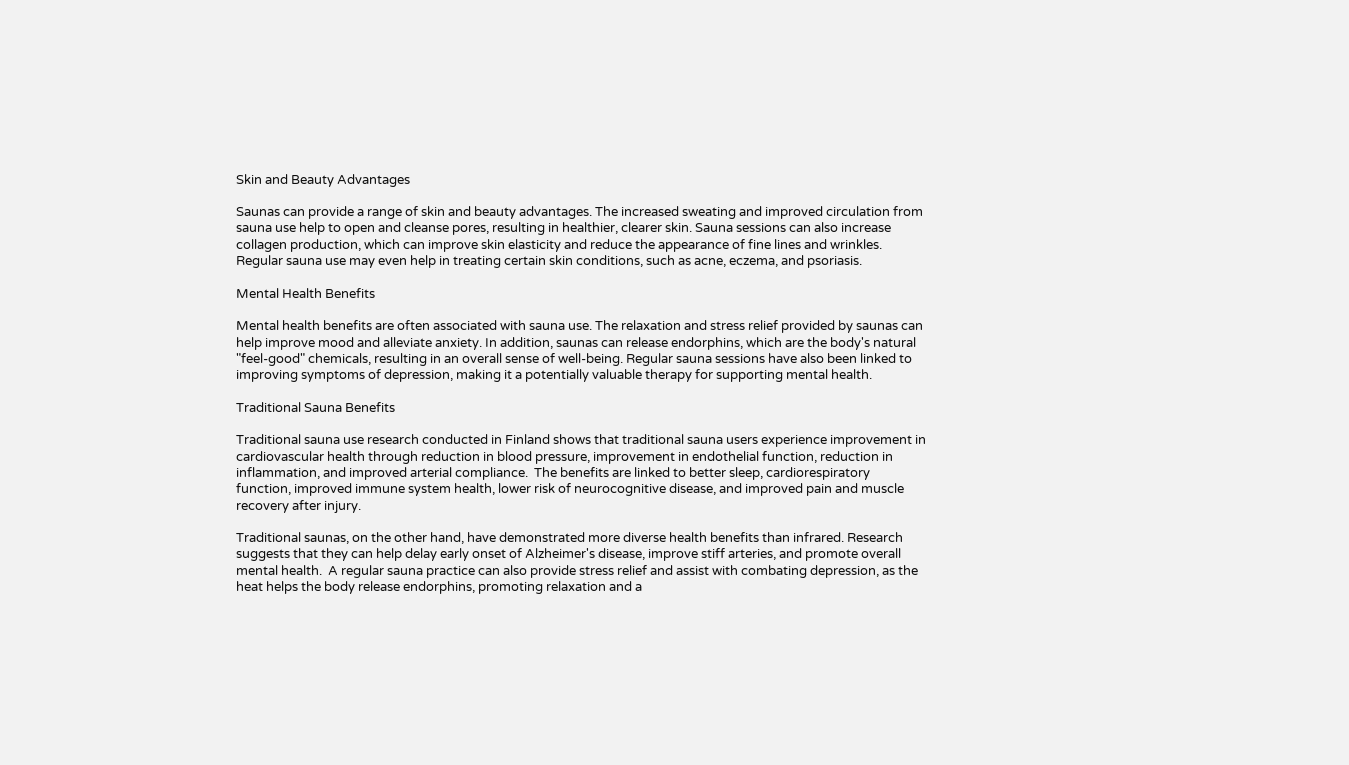Skin and Beauty Advantages

Saunas can provide a range of skin and beauty advantages. The increased sweating and improved circulation from sauna use help to open and cleanse pores, resulting in healthier, clearer skin. Sauna sessions can also increase collagen production, which can improve skin elasticity and reduce the appearance of fine lines and wrinkles. Regular sauna use may even help in treating certain skin conditions, such as acne, eczema, and psoriasis.

Mental Health Benefits

Mental health benefits are often associated with sauna use. The relaxation and stress relief provided by saunas can help improve mood and alleviate anxiety. In addition, saunas can release endorphins, which are the body's natural "feel-good" chemicals, resulting in an overall sense of well-being. Regular sauna sessions have also been linked to improving symptoms of depression, making it a potentially valuable therapy for supporting mental health.

Traditional Sauna Benefits

Traditional sauna use research conducted in Finland shows that traditional sauna users experience improvement in cardiovascular health through reduction in blood pressure, improvement in endothelial function, reduction in inflammation, and improved arterial compliance.  The benefits are linked to better sleep, cardiorespiratory function, improved immune system health, lower risk of neurocognitive disease, and improved pain and muscle recovery after injury.

Traditional saunas, on the other hand, have demonstrated more diverse health benefits than infrared. Research suggests that they can help delay early onset of Alzheimer's disease, improve stiff arteries, and promote overall mental health.  A regular sauna practice can also provide stress relief and assist with combating depression, as the heat helps the body release endorphins, promoting relaxation and a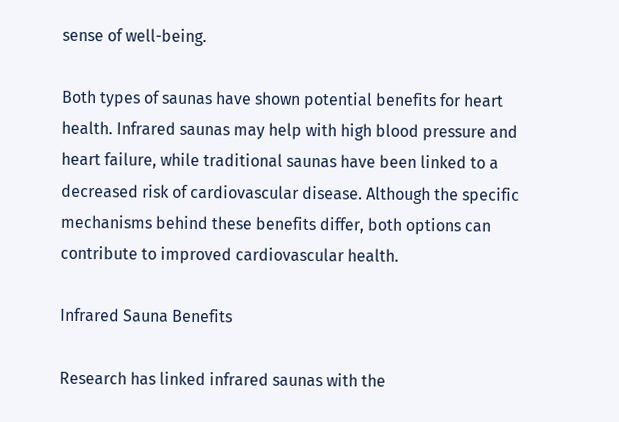sense of well-being.

Both types of saunas have shown potential benefits for heart health. Infrared saunas may help with high blood pressure and heart failure, while traditional saunas have been linked to a decreased risk of cardiovascular disease. Although the specific mechanisms behind these benefits differ, both options can contribute to improved cardiovascular health.

Infrared Sauna Benefits

Research has linked infrared saunas with the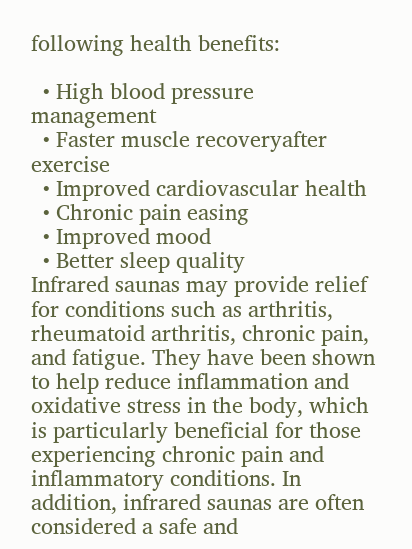following health benefits:

  • High blood pressure management
  • Faster muscle recoveryafter exercise
  • Improved cardiovascular health
  • Chronic pain easing
  • Improved mood
  • Better sleep quality
Infrared saunas may provide relief for conditions such as arthritis, rheumatoid arthritis, chronic pain, and fatigue. They have been shown to help reduce inflammation and oxidative stress in the body, which is particularly beneficial for those experiencing chronic pain and inflammatory conditions. In addition, infrared saunas are often considered a safe and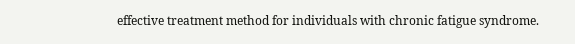effective treatment method for individuals with chronic fatigue syndrome.